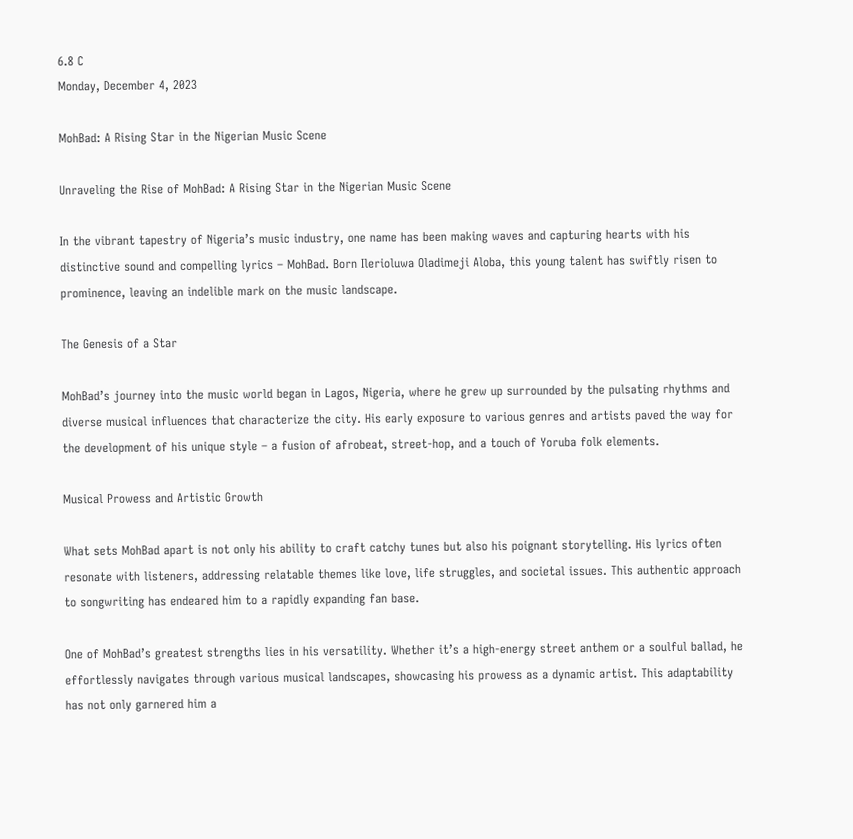6.8 C
Monday, December 4, 2023

MohBad: A Rising Star in the Nigerian Music Scene

Unraveling the Rise of MohBad: A Rising Star in the Nigerian Music Scene

In the vibrant tapestry of Nigeria’s music industry, one name has been making waves and capturing hearts with his distinctive sound and compelling lyrics – MohBad. Born Ilerioluwa Oladimeji Aloba, this young talent has swiftly risen to prominence, leaving an indelible mark on the music landscape.

The Genesis of a Star

MohBad’s journey into the music world began in Lagos, Nigeria, where he grew up surrounded by the pulsating rhythms and diverse musical influences that characterize the city. His early exposure to various genres and artists paved the way for the development of his unique style – a fusion of afrobeat, street-hop, and a touch of Yoruba folk elements.

Musical Prowess and Artistic Growth

What sets MohBad apart is not only his ability to craft catchy tunes but also his poignant storytelling. His lyrics often resonate with listeners, addressing relatable themes like love, life struggles, and societal issues. This authentic approach to songwriting has endeared him to a rapidly expanding fan base.

One of MohBad’s greatest strengths lies in his versatility. Whether it’s a high-energy street anthem or a soulful ballad, he effortlessly navigates through various musical landscapes, showcasing his prowess as a dynamic artist. This adaptability has not only garnered him a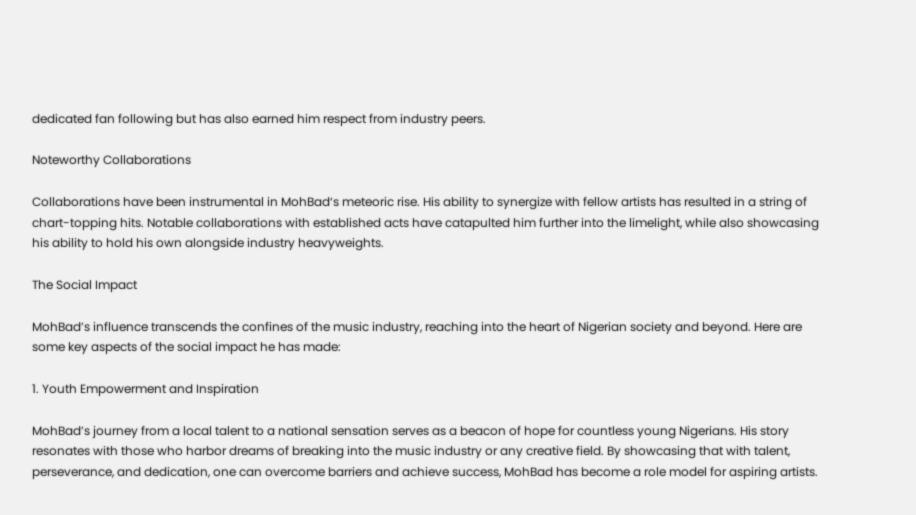dedicated fan following but has also earned him respect from industry peers.

Noteworthy Collaborations

Collaborations have been instrumental in MohBad‘s meteoric rise. His ability to synergize with fellow artists has resulted in a string of chart-topping hits. Notable collaborations with established acts have catapulted him further into the limelight, while also showcasing his ability to hold his own alongside industry heavyweights.

The Social Impact

MohBad’s influence transcends the confines of the music industry, reaching into the heart of Nigerian society and beyond. Here are some key aspects of the social impact he has made:

1. Youth Empowerment and Inspiration

MohBad’s journey from a local talent to a national sensation serves as a beacon of hope for countless young Nigerians. His story resonates with those who harbor dreams of breaking into the music industry or any creative field. By showcasing that with talent, perseverance, and dedication, one can overcome barriers and achieve success, MohBad has become a role model for aspiring artists.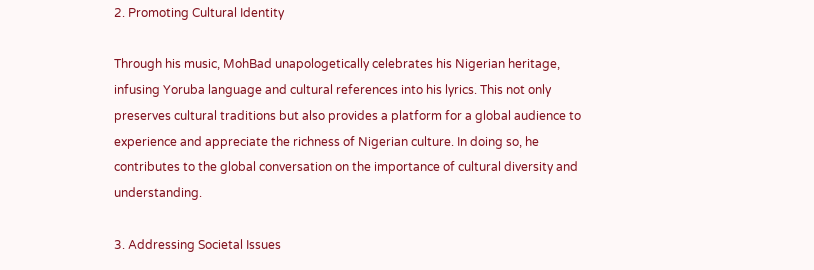2. Promoting Cultural Identity

Through his music, MohBad unapologetically celebrates his Nigerian heritage, infusing Yoruba language and cultural references into his lyrics. This not only preserves cultural traditions but also provides a platform for a global audience to experience and appreciate the richness of Nigerian culture. In doing so, he contributes to the global conversation on the importance of cultural diversity and understanding.

3. Addressing Societal Issues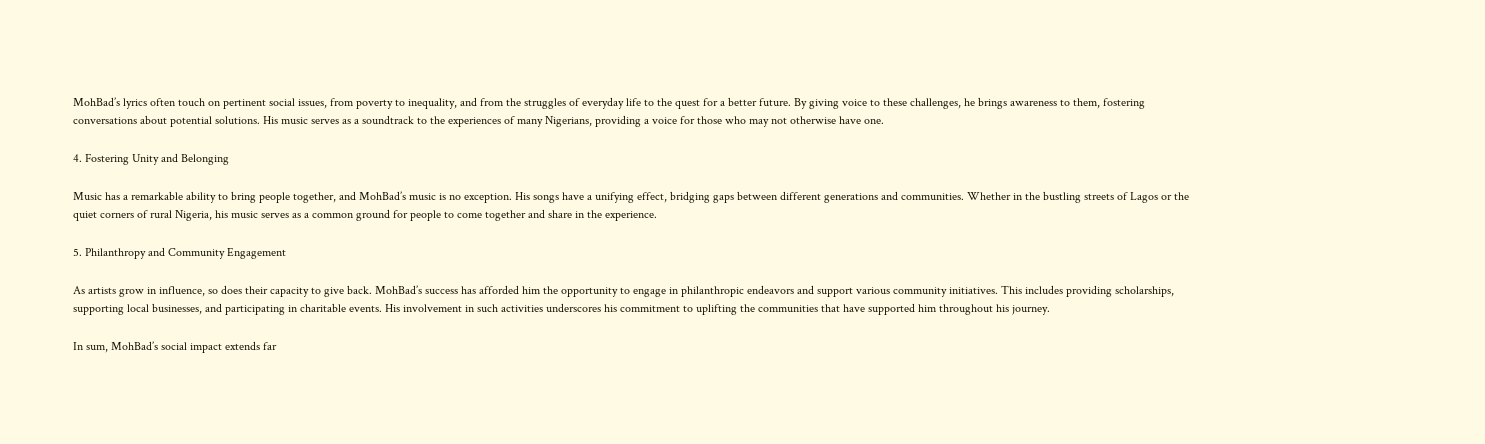MohBad’s lyrics often touch on pertinent social issues, from poverty to inequality, and from the struggles of everyday life to the quest for a better future. By giving voice to these challenges, he brings awareness to them, fostering conversations about potential solutions. His music serves as a soundtrack to the experiences of many Nigerians, providing a voice for those who may not otherwise have one.

4. Fostering Unity and Belonging

Music has a remarkable ability to bring people together, and MohBad’s music is no exception. His songs have a unifying effect, bridging gaps between different generations and communities. Whether in the bustling streets of Lagos or the quiet corners of rural Nigeria, his music serves as a common ground for people to come together and share in the experience.

5. Philanthropy and Community Engagement

As artists grow in influence, so does their capacity to give back. MohBad’s success has afforded him the opportunity to engage in philanthropic endeavors and support various community initiatives. This includes providing scholarships, supporting local businesses, and participating in charitable events. His involvement in such activities underscores his commitment to uplifting the communities that have supported him throughout his journey.

In sum, MohBad’s social impact extends far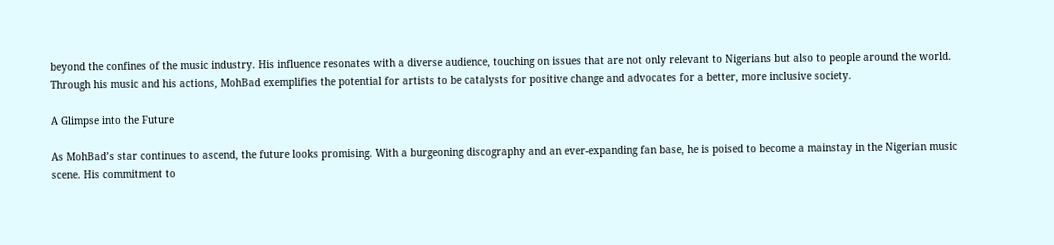beyond the confines of the music industry. His influence resonates with a diverse audience, touching on issues that are not only relevant to Nigerians but also to people around the world. Through his music and his actions, MohBad exemplifies the potential for artists to be catalysts for positive change and advocates for a better, more inclusive society.

A Glimpse into the Future

As MohBad’s star continues to ascend, the future looks promising. With a burgeoning discography and an ever-expanding fan base, he is poised to become a mainstay in the Nigerian music scene. His commitment to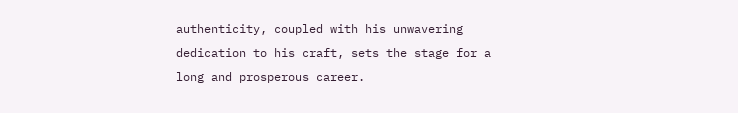authenticity, coupled with his unwavering dedication to his craft, sets the stage for a long and prosperous career.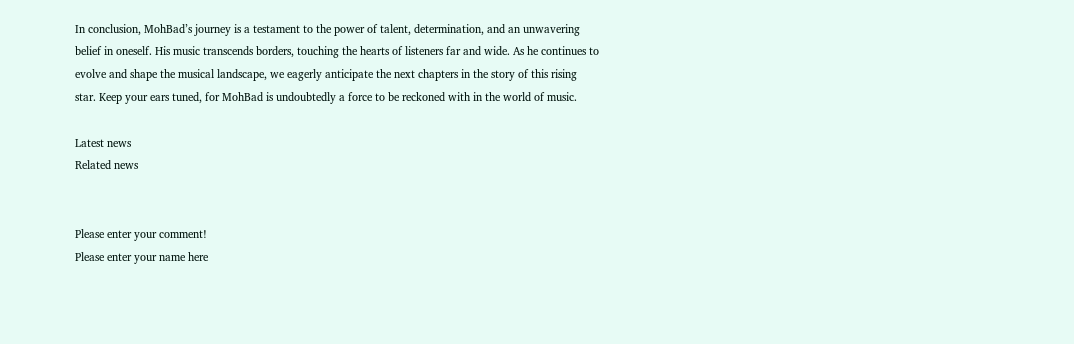In conclusion, MohBad’s journey is a testament to the power of talent, determination, and an unwavering belief in oneself. His music transcends borders, touching the hearts of listeners far and wide. As he continues to evolve and shape the musical landscape, we eagerly anticipate the next chapters in the story of this rising star. Keep your ears tuned, for MohBad is undoubtedly a force to be reckoned with in the world of music.

Latest news
Related news


Please enter your comment!
Please enter your name here